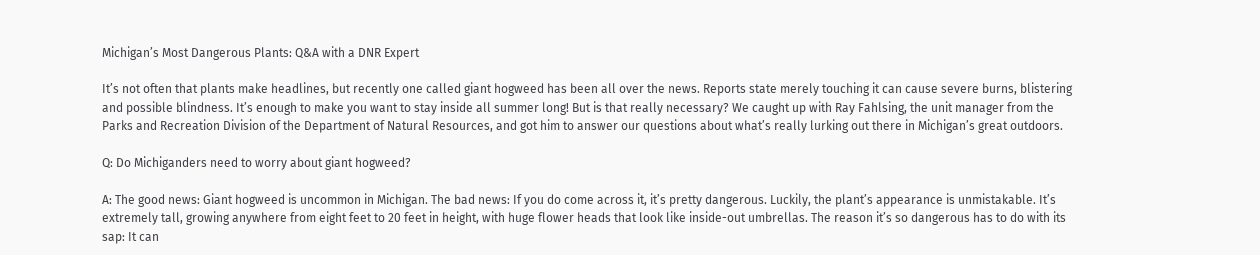Michigan’s Most Dangerous Plants: Q&A with a DNR Expert

It’s not often that plants make headlines, but recently one called giant hogweed has been all over the news. Reports state merely touching it can cause severe burns, blistering and possible blindness. It’s enough to make you want to stay inside all summer long! But is that really necessary? We caught up with Ray Fahlsing, the unit manager from the Parks and Recreation Division of the Department of Natural Resources, and got him to answer our questions about what’s really lurking out there in Michigan’s great outdoors.

Q: Do Michiganders need to worry about giant hogweed?

A: The good news: Giant hogweed is uncommon in Michigan. The bad news: If you do come across it, it’s pretty dangerous. Luckily, the plant’s appearance is unmistakable. It’s extremely tall, growing anywhere from eight feet to 20 feet in height, with huge flower heads that look like inside-out umbrellas. The reason it’s so dangerous has to do with its sap: It can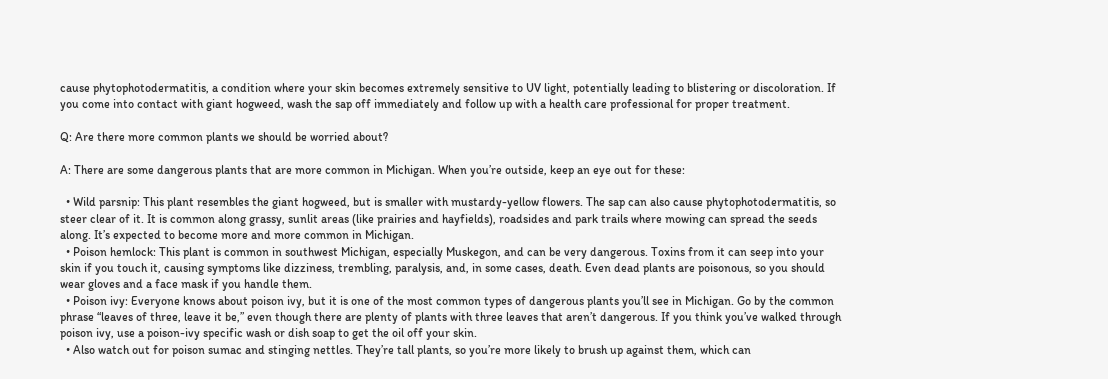cause phytophotodermatitis, a condition where your skin becomes extremely sensitive to UV light, potentially leading to blistering or discoloration. If you come into contact with giant hogweed, wash the sap off immediately and follow up with a health care professional for proper treatment.

Q: Are there more common plants we should be worried about?

A: There are some dangerous plants that are more common in Michigan. When you’re outside, keep an eye out for these:

  • Wild parsnip: This plant resembles the giant hogweed, but is smaller with mustardy-yellow flowers. The sap can also cause phytophotodermatitis, so steer clear of it. It is common along grassy, sunlit areas (like prairies and hayfields), roadsides and park trails where mowing can spread the seeds along. It’s expected to become more and more common in Michigan.
  • Poison hemlock: This plant is common in southwest Michigan, especially Muskegon, and can be very dangerous. Toxins from it can seep into your skin if you touch it, causing symptoms like dizziness, trembling, paralysis, and, in some cases, death. Even dead plants are poisonous, so you should wear gloves and a face mask if you handle them.
  • Poison ivy: Everyone knows about poison ivy, but it is one of the most common types of dangerous plants you’ll see in Michigan. Go by the common phrase “leaves of three, leave it be,” even though there are plenty of plants with three leaves that aren’t dangerous. If you think you’ve walked through poison ivy, use a poison-ivy specific wash or dish soap to get the oil off your skin.
  • Also watch out for poison sumac and stinging nettles. They’re tall plants, so you’re more likely to brush up against them, which can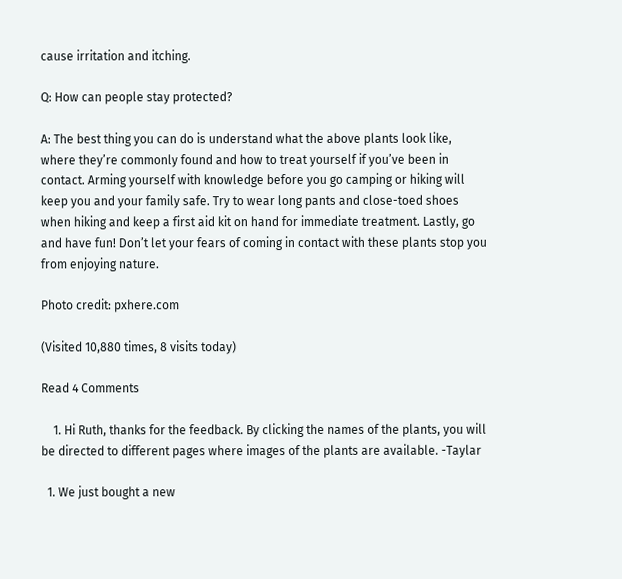cause irritation and itching.

Q: How can people stay protected?

A: The best thing you can do is understand what the above plants look like, where they’re commonly found and how to treat yourself if you’ve been in contact. Arming yourself with knowledge before you go camping or hiking will keep you and your family safe. Try to wear long pants and close-toed shoes when hiking and keep a first aid kit on hand for immediate treatment. Lastly, go and have fun! Don’t let your fears of coming in contact with these plants stop you from enjoying nature.

Photo credit: pxhere.com

(Visited 10,880 times, 8 visits today)

Read 4 Comments

    1. Hi Ruth, thanks for the feedback. By clicking the names of the plants, you will be directed to different pages where images of the plants are available. -Taylar

  1. We just bought a new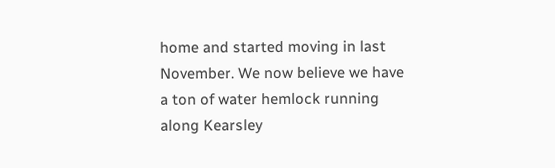home and started moving in last November. We now believe we have a ton of water hemlock running along Kearsley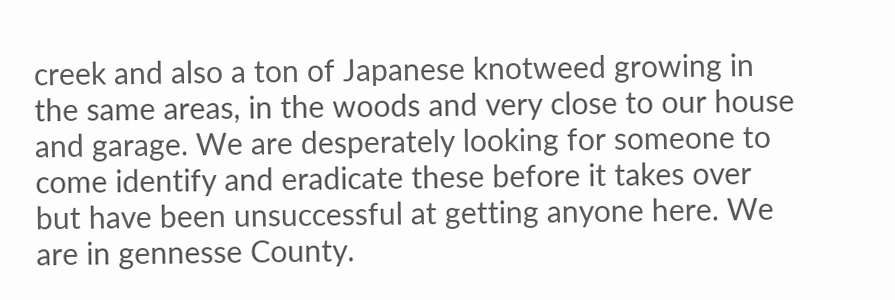creek and also a ton of Japanese knotweed growing in the same areas, in the woods and very close to our house and garage. We are desperately looking for someone to come identify and eradicate these before it takes over but have been unsuccessful at getting anyone here. We are in gennesse County.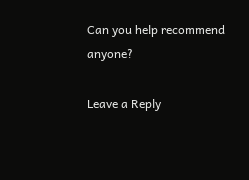Can you help recommend anyone?

Leave a Reply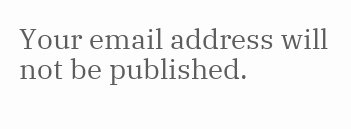Your email address will not be published.